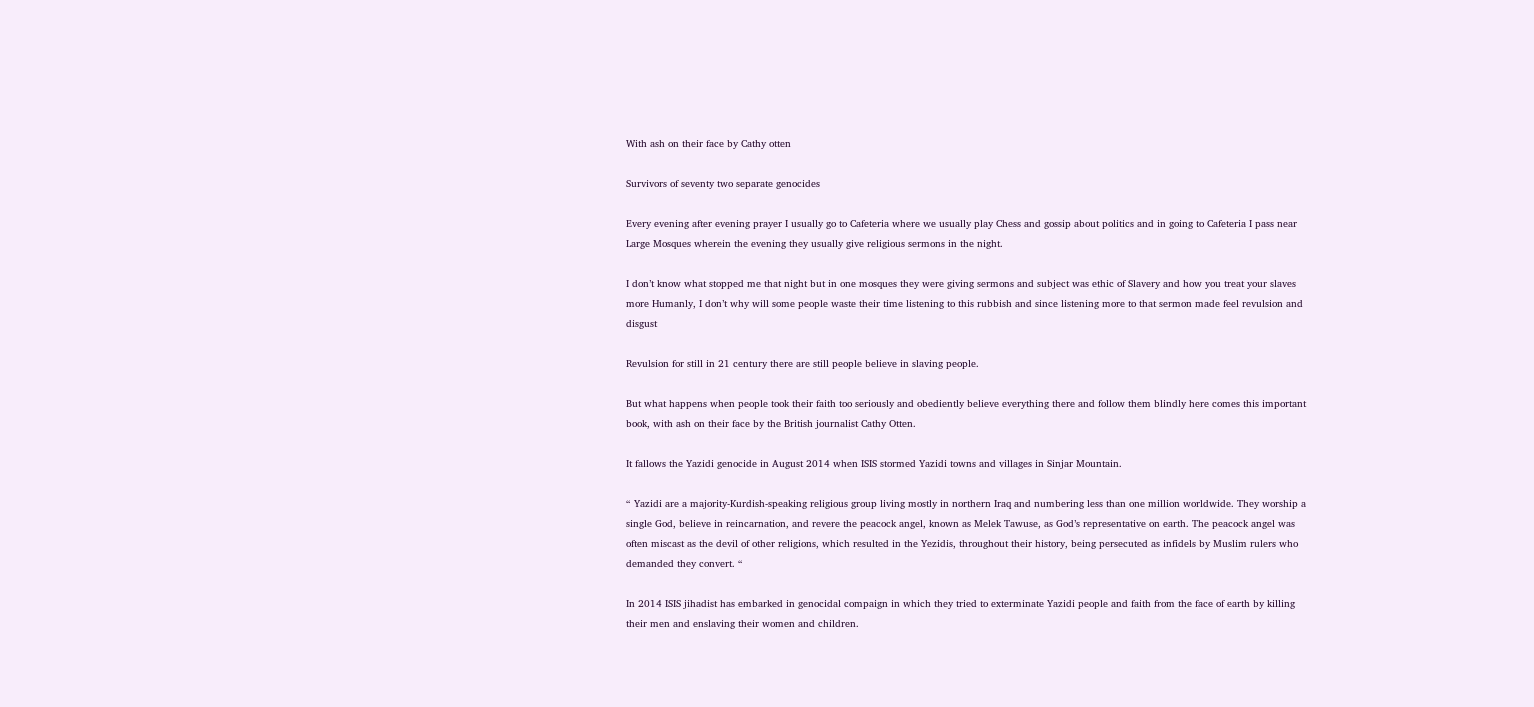With ash on their face by Cathy otten

Survivors of seventy two separate genocides

Every evening after evening prayer I usually go to Cafeteria where we usually play Chess and gossip about politics and in going to Cafeteria I pass near Large Mosques wherein the evening they usually give religious sermons in the night.

I don’t know what stopped me that night but in one mosques they were giving sermons and subject was ethic of Slavery and how you treat your slaves more Humanly, I don’t why will some people waste their time listening to this rubbish and since listening more to that sermon made feel revulsion and disgust

Revulsion for still in 21 century there are still people believe in slaving people.

But what happens when people took their faith too seriously and obediently believe everything there and follow them blindly here comes this important book, with ash on their face by the British journalist Cathy Otten.

It fallows the Yazidi genocide in August 2014 when ISIS stormed Yazidi towns and villages in Sinjar Mountain.

“ Yazidi are a majority-Kurdish-speaking religious group living mostly in northern Iraq and numbering less than one million worldwide. They worship a single God, believe in reincarnation, and revere the peacock angel, known as Melek Tawuse, as God’s representative on earth. The peacock angel was often miscast as the devil of other religions, which resulted in the Yezidis, throughout their history, being persecuted as infidels by Muslim rulers who demanded they convert. “

In 2014 ISIS jihadist has embarked in genocidal compaign in which they tried to exterminate Yazidi people and faith from the face of earth by killing their men and enslaving their women and children.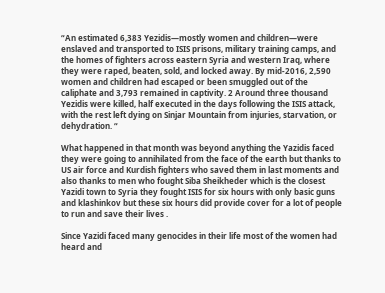“An estimated 6,383 Yezidis—mostly women and children—were enslaved and transported to ISIS prisons, military training camps, and the homes of fighters across eastern Syria and western Iraq, where they were raped, beaten, sold, and locked away. By mid-2016, 2,590 women and children had escaped or been smuggled out of the caliphate and 3,793 remained in captivity. 2 Around three thousand Yezidis were killed, half executed in the days following the ISIS attack, with the rest left dying on Sinjar Mountain from injuries, starvation, or dehydration. “

What happened in that month was beyond anything the Yazidis faced they were going to annihilated from the face of the earth but thanks to US air force and Kurdish fighters who saved them in last moments and also thanks to men who fought Siba Sheikheder which is the closest Yazidi town to Syria they fought ISIS for six hours with only basic guns and klashinkov but these six hours did provide cover for a lot of people to run and save their lives .

Since Yazidi faced many genocides in their life most of the women had heard and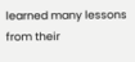learned many lessons from their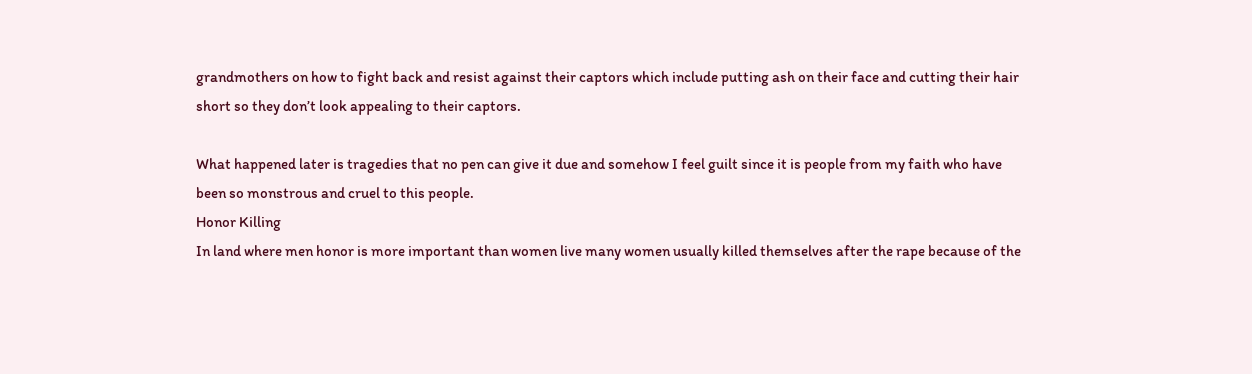grandmothers on how to fight back and resist against their captors which include putting ash on their face and cutting their hair short so they don’t look appealing to their captors.

What happened later is tragedies that no pen can give it due and somehow I feel guilt since it is people from my faith who have been so monstrous and cruel to this people.
Honor Killing
In land where men honor is more important than women live many women usually killed themselves after the rape because of the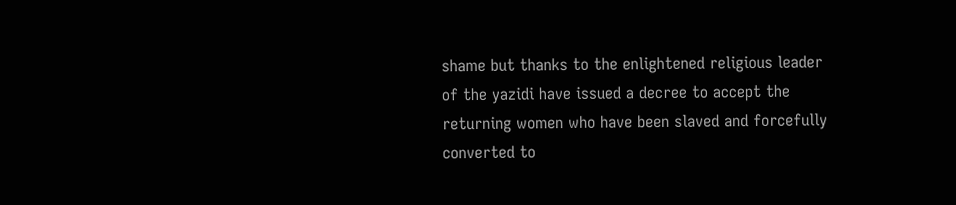shame but thanks to the enlightened religious leader of the yazidi have issued a decree to accept the returning women who have been slaved and forcefully converted to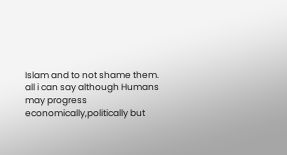Islam and to not shame them.
all i can say although Humans may progress economically,politically but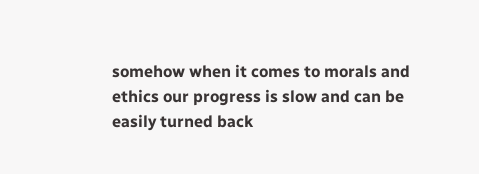somehow when it comes to morals and ethics our progress is slow and can be easily turned back